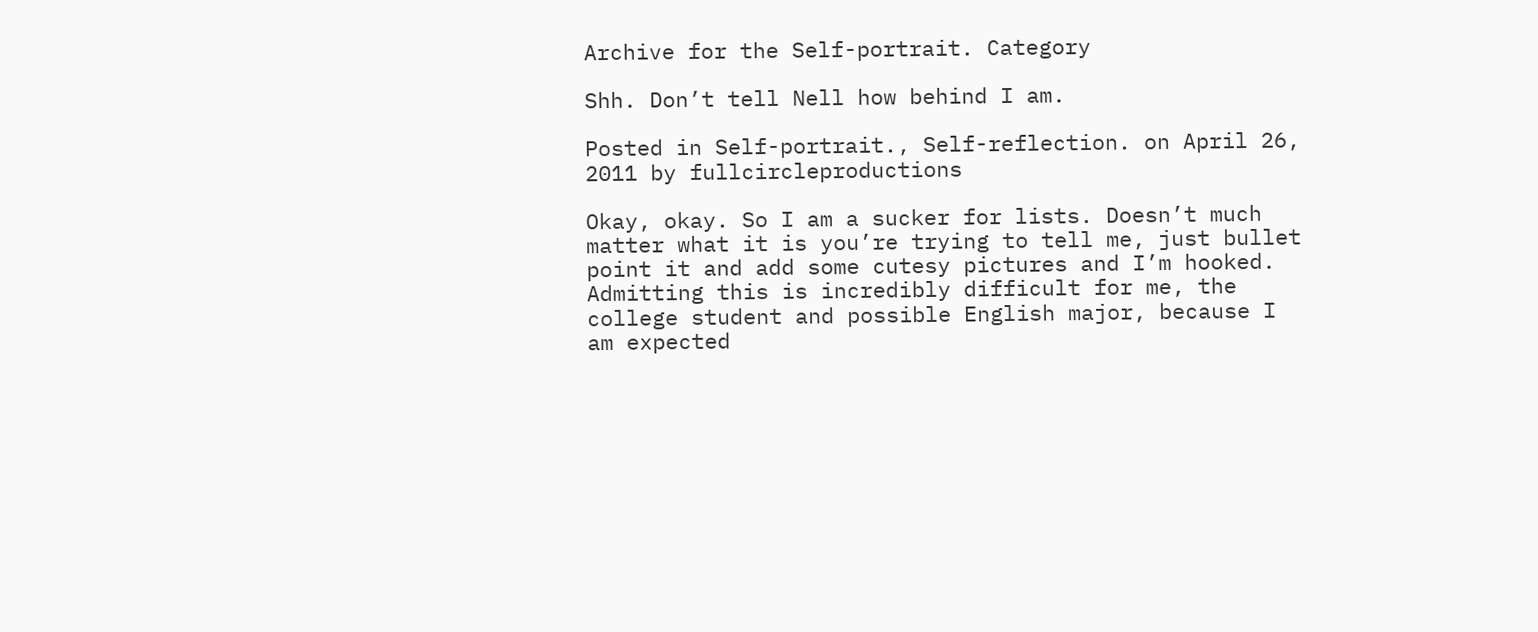Archive for the Self-portrait. Category

Shh. Don’t tell Nell how behind I am.

Posted in Self-portrait., Self-reflection. on April 26, 2011 by fullcircleproductions

Okay, okay. So I am a sucker for lists. Doesn’t much matter what it is you’re trying to tell me, just bullet point it and add some cutesy pictures and I’m hooked. Admitting this is incredibly difficult for me, the college student and possible English major, because I am expected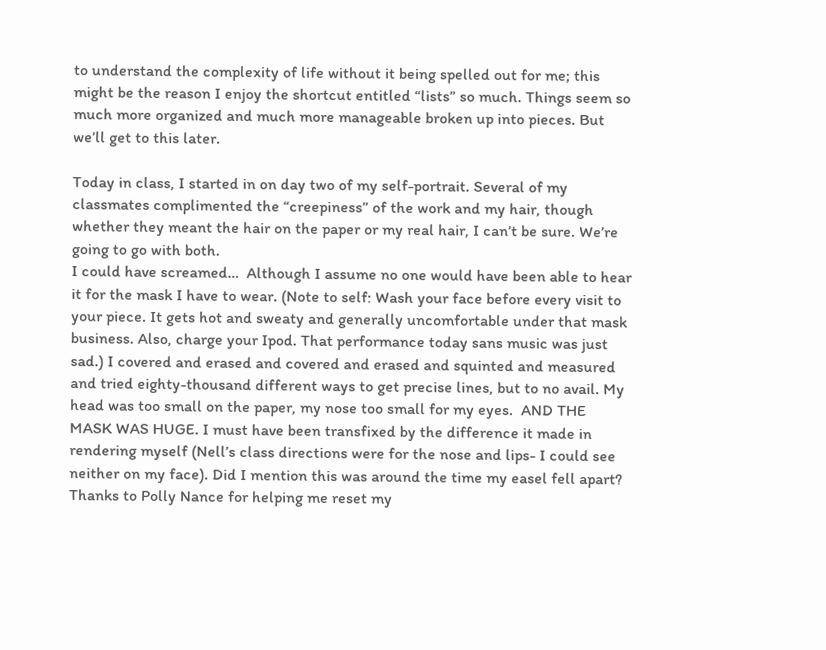to understand the complexity of life without it being spelled out for me; this might be the reason I enjoy the shortcut entitled “lists” so much. Things seem so much more organized and much more manageable broken up into pieces. But we’ll get to this later.

Today in class, I started in on day two of my self-portrait. Several of my classmates complimented the “creepiness” of the work and my hair, though whether they meant the hair on the paper or my real hair, I can’t be sure. We’re going to go with both.
I could have screamed…  Although I assume no one would have been able to hear it for the mask I have to wear. (Note to self: Wash your face before every visit to your piece. It gets hot and sweaty and generally uncomfortable under that mask business. Also, charge your Ipod. That performance today sans music was just sad.) I covered and erased and covered and erased and squinted and measured and tried eighty-thousand different ways to get precise lines, but to no avail. My head was too small on the paper, my nose too small for my eyes.  AND THE MASK WAS HUGE. I must have been transfixed by the difference it made in rendering myself (Nell’s class directions were for the nose and lips- I could see neither on my face). Did I mention this was around the time my easel fell apart? Thanks to Polly Nance for helping me reset my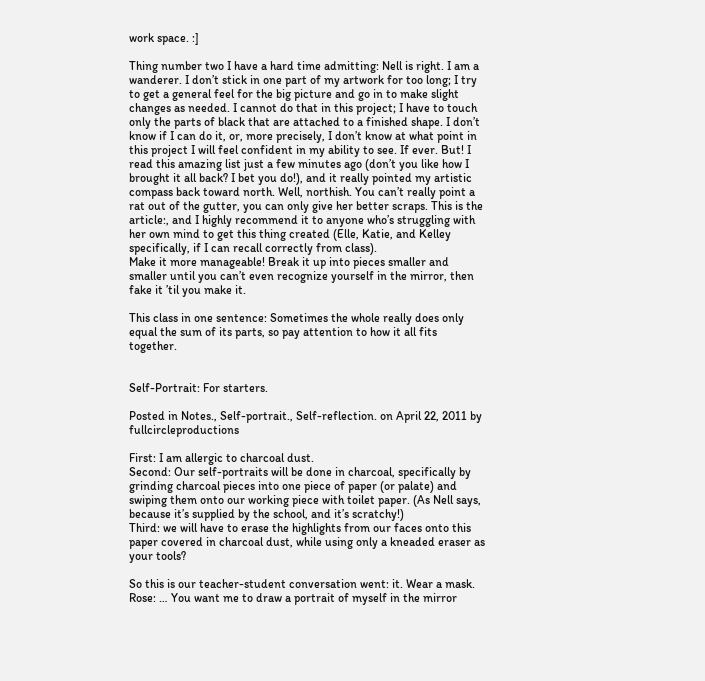work space. :]

Thing number two I have a hard time admitting: Nell is right. I am a wanderer. I don’t stick in one part of my artwork for too long; I try to get a general feel for the big picture and go in to make slight changes as needed. I cannot do that in this project; I have to touch only the parts of black that are attached to a finished shape. I don’t know if I can do it, or, more precisely, I don’t know at what point in this project I will feel confident in my ability to see. If ever. But! I read this amazing list just a few minutes ago (don’t you like how I brought it all back? I bet you do!), and it really pointed my artistic compass back toward north. Well, northish. You can’t really point a rat out of the gutter, you can only give her better scraps. This is the article:, and I highly recommend it to anyone who’s struggling with her own mind to get this thing created (Elle, Katie, and Kelley specifically, if I can recall correctly from class).
Make it more manageable! Break it up into pieces smaller and smaller until you can’t even recognize yourself in the mirror, then fake it ’til you make it.

This class in one sentence: Sometimes the whole really does only equal the sum of its parts, so pay attention to how it all fits together.


Self-Portrait: For starters.

Posted in Notes., Self-portrait., Self-reflection. on April 22, 2011 by fullcircleproductions

First: I am allergic to charcoal dust.
Second: Our self-portraits will be done in charcoal, specifically by grinding charcoal pieces into one piece of paper (or palate) and swiping them onto our working piece with toilet paper. (As Nell says, because it’s supplied by the school, and it’s scratchy!)
Third: we will have to erase the highlights from our faces onto this paper covered in charcoal dust, while using only a kneaded eraser as your tools?

So this is our teacher-student conversation went: it. Wear a mask.
Rose: … You want me to draw a portrait of myself in the mirror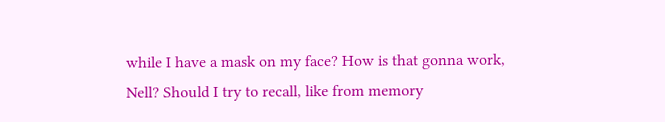while I have a mask on my face? How is that gonna work, Nell? Should I try to recall, like from memory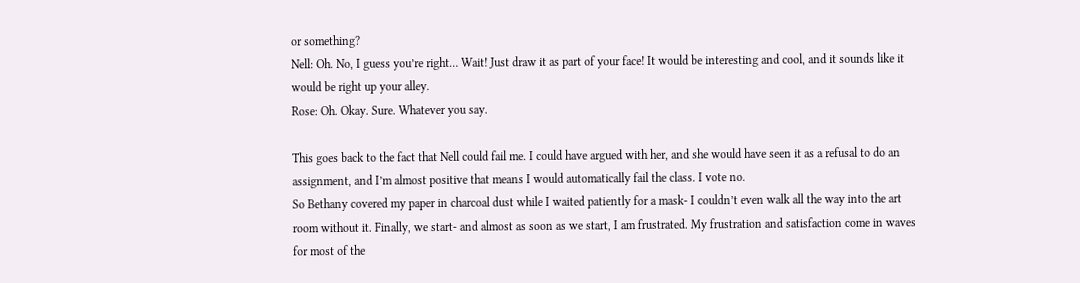or something?
Nell: Oh. No, I guess you’re right… Wait! Just draw it as part of your face! It would be interesting and cool, and it sounds like it would be right up your alley.
Rose: Oh. Okay. Sure. Whatever you say.

This goes back to the fact that Nell could fail me. I could have argued with her, and she would have seen it as a refusal to do an assignment, and I’m almost positive that means I would automatically fail the class. I vote no.
So Bethany covered my paper in charcoal dust while I waited patiently for a mask- I couldn’t even walk all the way into the art room without it. Finally, we start- and almost as soon as we start, I am frustrated. My frustration and satisfaction come in waves for most of the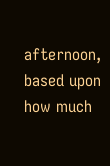afternoon, based upon how much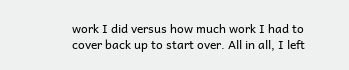work I did versus how much work I had to cover back up to start over. All in all, I left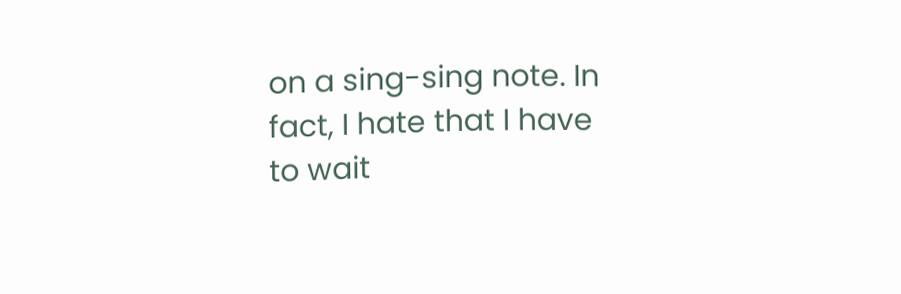on a sing-sing note. In fact, I hate that I have to wait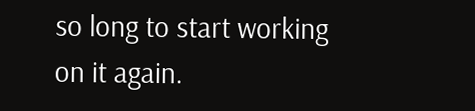so long to start working on it again.